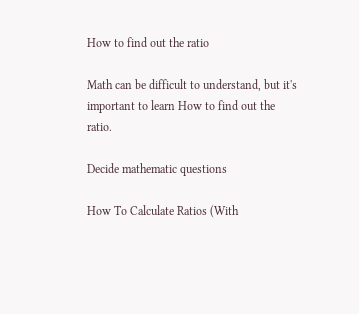How to find out the ratio

Math can be difficult to understand, but it's important to learn How to find out the ratio.

Decide mathematic questions

How To Calculate Ratios (With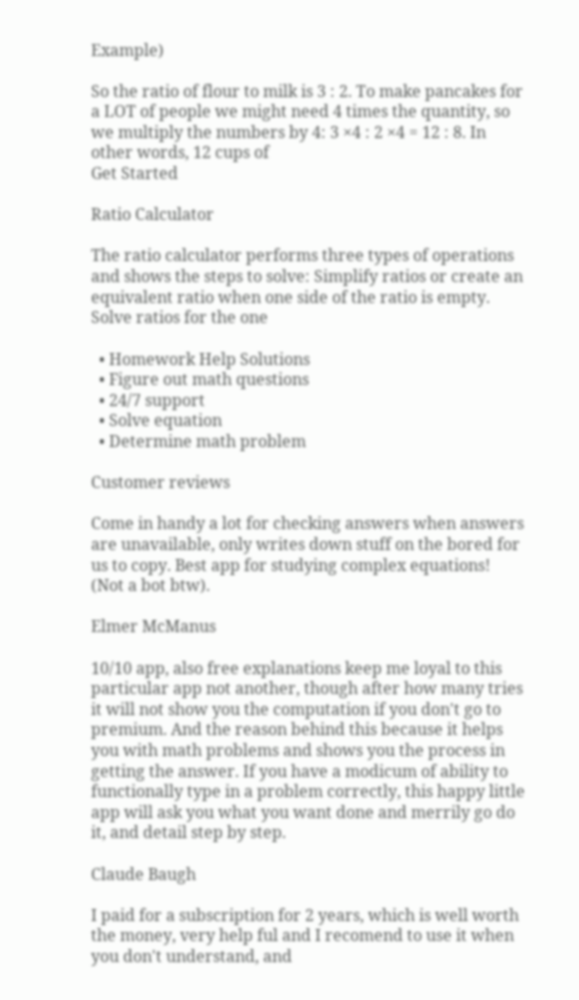Example)

So the ratio of flour to milk is 3 : 2. To make pancakes for a LOT of people we might need 4 times the quantity, so we multiply the numbers by 4: 3 ×4 : 2 ×4 = 12 : 8. In other words, 12 cups of
Get Started

Ratio Calculator

The ratio calculator performs three types of operations and shows the steps to solve: Simplify ratios or create an equivalent ratio when one side of the ratio is empty. Solve ratios for the one

  • Homework Help Solutions
  • Figure out math questions
  • 24/7 support
  • Solve equation
  • Determine math problem

Customer reviews

Come in handy a lot for checking answers when answers are unavailable, only writes down stuff on the bored for us to copy. Best app for studying complex equations! (Not a bot btw).

Elmer McManus

10/10 app, also free explanations keep me loyal to this particular app not another, though after how many tries it will not show you the computation if you don't go to premium. And the reason behind this because it helps you with math problems and shows you the process in getting the answer. If you have a modicum of ability to functionally type in a problem correctly, this happy little app will ask you what you want done and merrily go do it, and detail step by step.

Claude Baugh

I paid for a subscription for 2 years, which is well worth the money, very help ful and I recomend to use it when you don't understand, and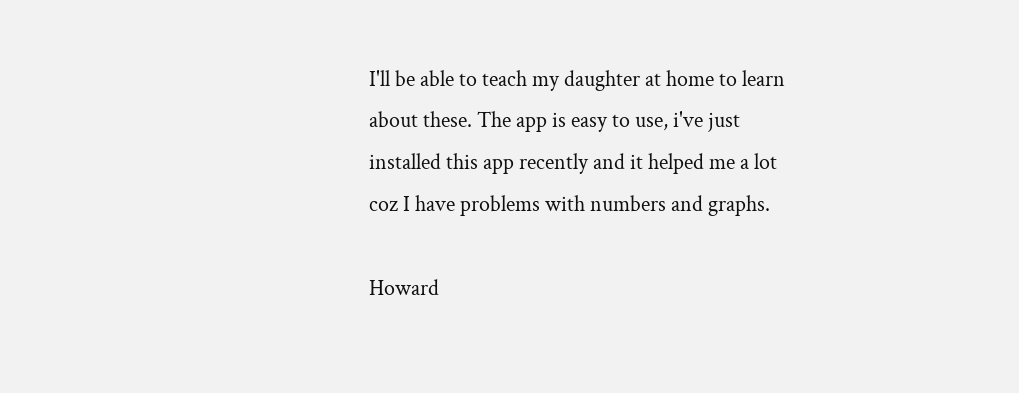I'll be able to teach my daughter at home to learn about these. The app is easy to use, i've just installed this app recently and it helped me a lot coz I have problems with numbers and graphs.

Howard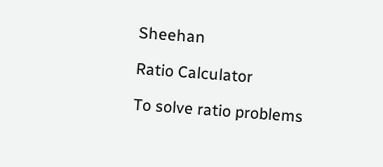Sheehan

Ratio Calculator

To solve ratio problems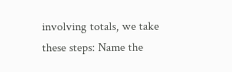involving totals, we take these steps: Name the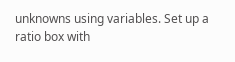unknowns using variables. Set up a ratio box with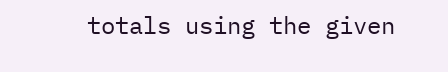totals using the given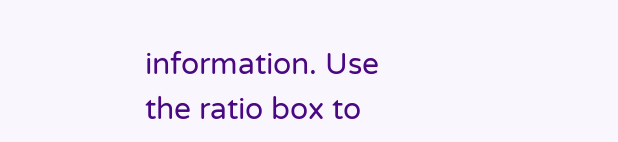information. Use the ratio box to